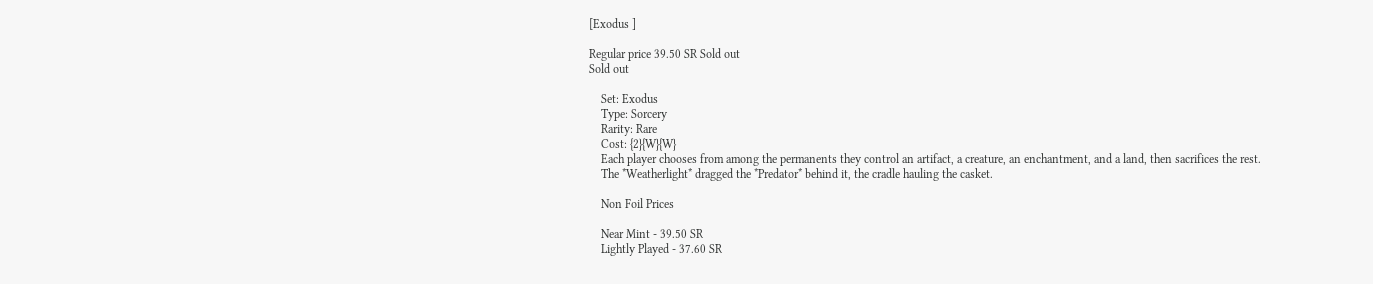[Exodus ]

Regular price 39.50 SR Sold out
Sold out

    Set: Exodus
    Type: Sorcery
    Rarity: Rare
    Cost: {2}{W}{W}
    Each player chooses from among the permanents they control an artifact, a creature, an enchantment, and a land, then sacrifices the rest.
    The *Weatherlight* dragged the *Predator* behind it, the cradle hauling the casket.

    Non Foil Prices

    Near Mint - 39.50 SR
    Lightly Played - 37.60 SR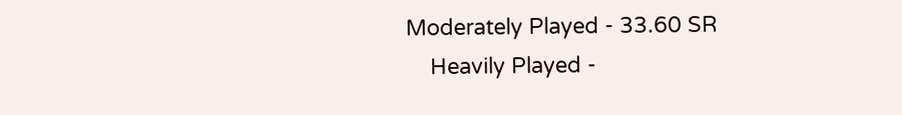Moderately Played - 33.60 SR
    Heavily Played -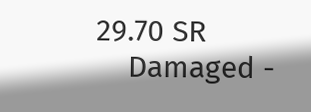29.70 SR
    Damaged -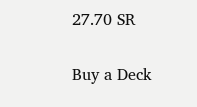27.70 SR

Buy a Deck